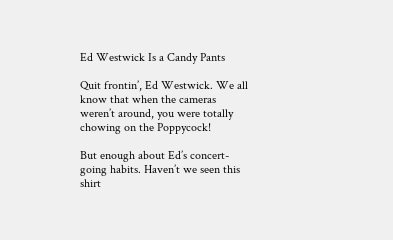Ed Westwick Is a Candy Pants

Quit frontin’, Ed Westwick. We all know that when the cameras weren’t around, you were totally chowing on the Poppycock!

But enough about Ed’s concert-going habits. Haven’t we seen this shirt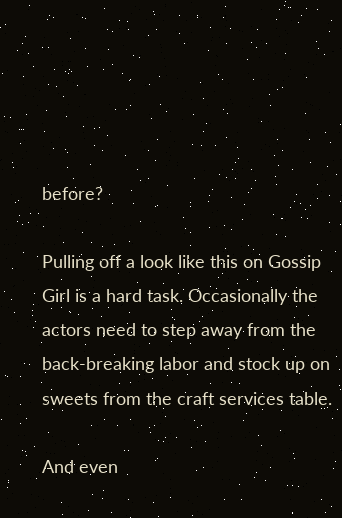before?

Pulling off a look like this on Gossip Girl is a hard task. Occasionally the actors need to step away from the back-breaking labor and stock up on sweets from the craft services table.

And even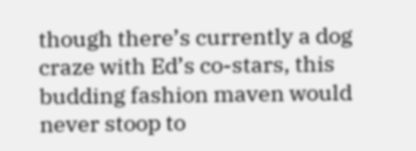though there’s currently a dog craze with Ed’s co-stars, this budding fashion maven would never stoop to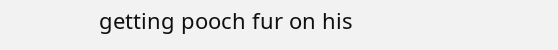getting pooch fur on his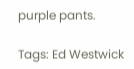purple pants.

Tags: Ed Westwick